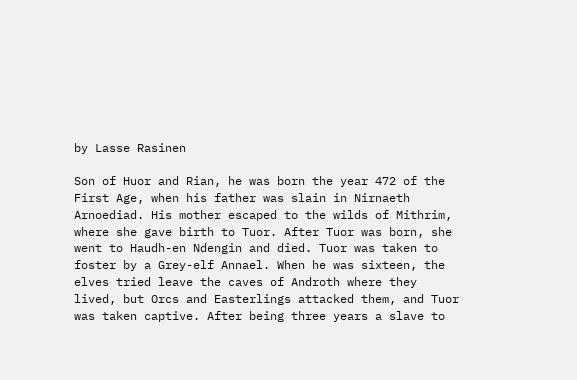by Lasse Rasinen

Son of Huor and Rian, he was born the year 472 of the First Age, when his father was slain in Nirnaeth Arnoediad. His mother escaped to the wilds of Mithrim, where she gave birth to Tuor. After Tuor was born, she went to Haudh-en Ndengin and died. Tuor was taken to foster by a Grey-elf Annael. When he was sixteen, the elves tried leave the caves of Androth where they lived, but Orcs and Easterlings attacked them, and Tuor was taken captive. After being three years a slave to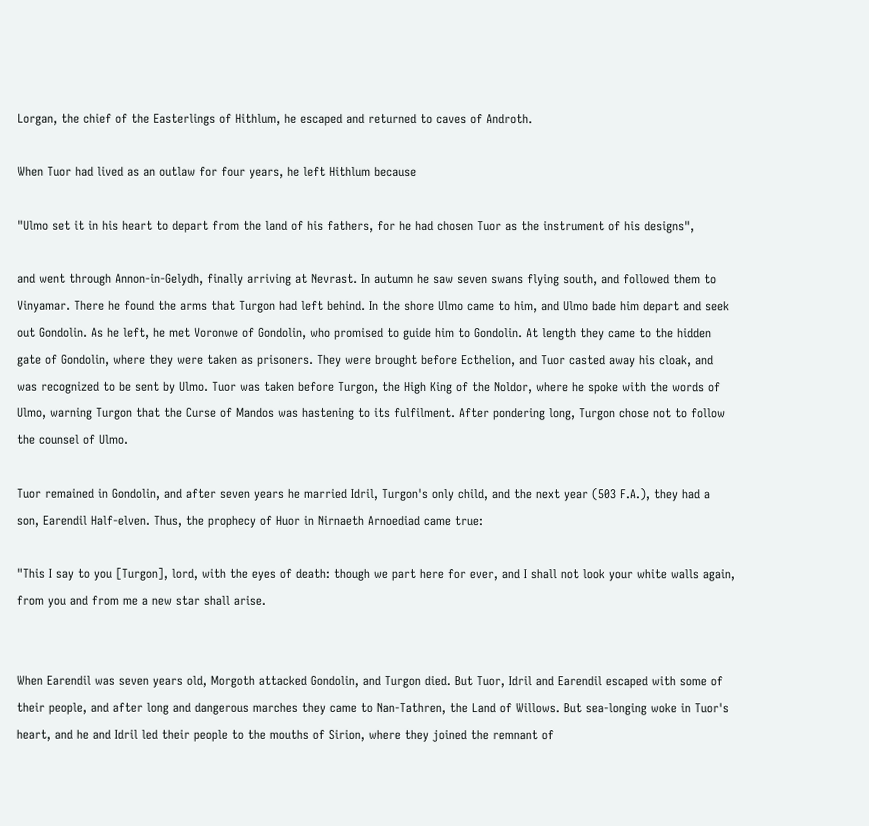Lorgan, the chief of the Easterlings of Hithlum, he escaped and returned to caves of Androth.

When Tuor had lived as an outlaw for four years, he left Hithlum because

"Ulmo set it in his heart to depart from the land of his fathers, for he had chosen Tuor as the instrument of his designs",

and went through Annon-in-Gelydh, finally arriving at Nevrast. In autumn he saw seven swans flying south, and followed them to Vinyamar. There he found the arms that Turgon had left behind. In the shore Ulmo came to him, and Ulmo bade him depart and seek out Gondolin. As he left, he met Voronwe of Gondolin, who promised to guide him to Gondolin. At length they came to the hidden gate of Gondolin, where they were taken as prisoners. They were brought before Ecthelion, and Tuor casted away his cloak, and was recognized to be sent by Ulmo. Tuor was taken before Turgon, the High King of the Noldor, where he spoke with the words of Ulmo, warning Turgon that the Curse of Mandos was hastening to its fulfilment. After pondering long, Turgon chose not to follow the counsel of Ulmo.

Tuor remained in Gondolin, and after seven years he married Idril, Turgon's only child, and the next year (503 F.A.), they had a son, Earendil Half-elven. Thus, the prophecy of Huor in Nirnaeth Arnoediad came true:

"This I say to you [Turgon], lord, with the eyes of death: though we part here for ever, and I shall not look your white walls again, from you and from me a new star shall arise.


When Earendil was seven years old, Morgoth attacked Gondolin, and Turgon died. But Tuor, Idril and Earendil escaped with some of their people, and after long and dangerous marches they came to Nan-Tathren, the Land of Willows. But sea-longing woke in Tuor's heart, and he and Idril led their people to the mouths of Sirion, where they joined the remnant of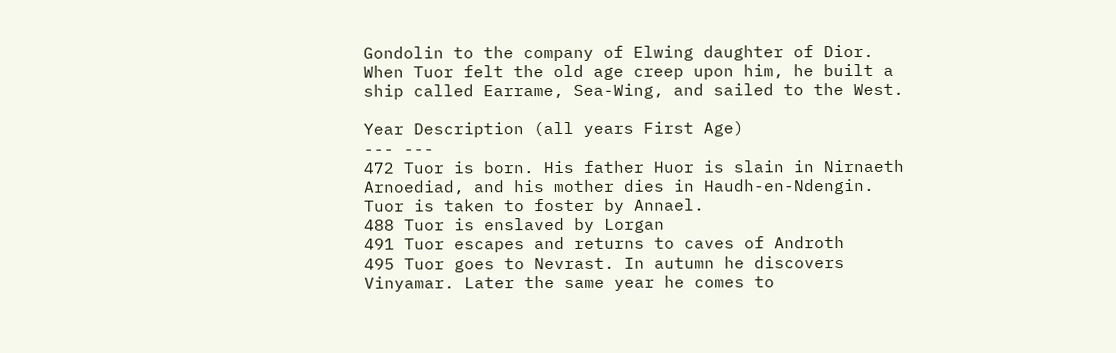Gondolin to the company of Elwing daughter of Dior. When Tuor felt the old age creep upon him, he built a ship called Earrame, Sea-Wing, and sailed to the West.

Year Description (all years First Age)
--- ---
472 Tuor is born. His father Huor is slain in Nirnaeth Arnoediad, and his mother dies in Haudh-en-Ndengin. Tuor is taken to foster by Annael.
488 Tuor is enslaved by Lorgan
491 Tuor escapes and returns to caves of Androth
495 Tuor goes to Nevrast. In autumn he discovers Vinyamar. Later the same year he comes to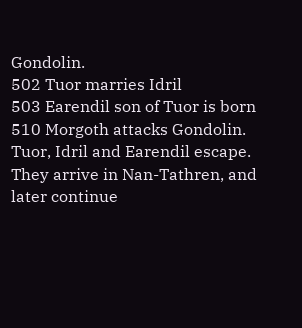Gondolin.
502 Tuor marries Idril
503 Earendil son of Tuor is born
510 Morgoth attacks Gondolin. Tuor, Idril and Earendil escape. They arrive in Nan-Tathren, and later continue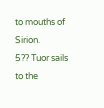to mouths of Sirion.
5?? Tuor sails to the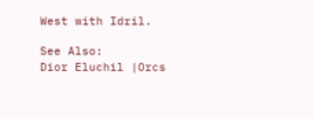West with Idril.

See Also:
Dior Eluchil |Orcs